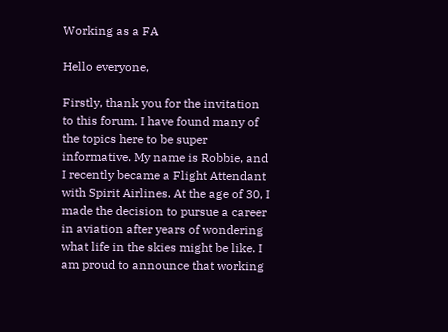Working as a FA

Hello everyone,

Firstly, thank you for the invitation to this forum. I have found many of the topics here to be super informative. My name is Robbie, and I recently became a Flight Attendant with Spirit Airlines. At the age of 30, I made the decision to pursue a career in aviation after years of wondering what life in the skies might be like. I am proud to announce that working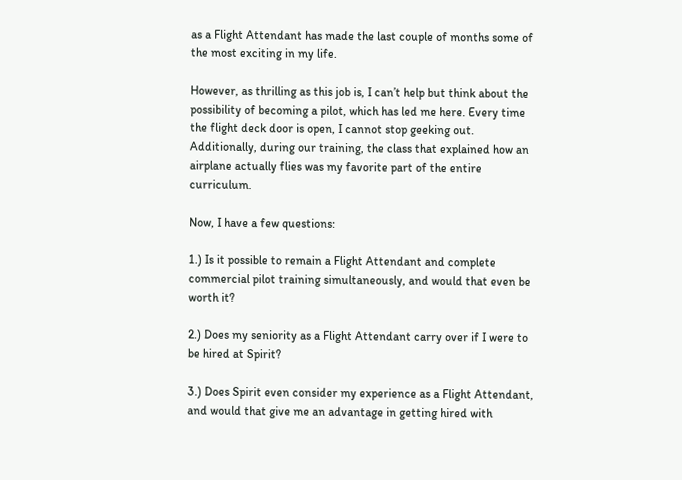as a Flight Attendant has made the last couple of months some of the most exciting in my life.

However, as thrilling as this job is, I can’t help but think about the possibility of becoming a pilot, which has led me here. Every time the flight deck door is open, I cannot stop geeking out. Additionally, during our training, the class that explained how an airplane actually flies was my favorite part of the entire curriculum.

Now, I have a few questions:

1.) Is it possible to remain a Flight Attendant and complete commercial pilot training simultaneously, and would that even be worth it?

2.) Does my seniority as a Flight Attendant carry over if I were to be hired at Spirit?

3.) Does Spirit even consider my experience as a Flight Attendant, and would that give me an advantage in getting hired with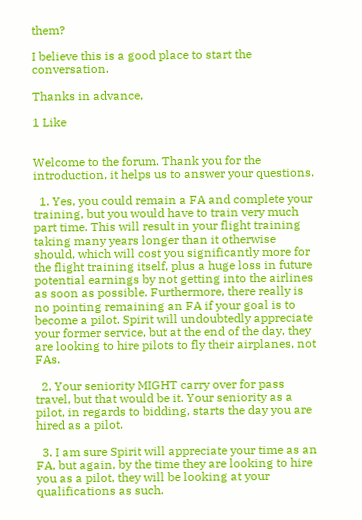them?

I believe this is a good place to start the conversation.

Thanks in advance,

1 Like


Welcome to the forum. Thank you for the introduction, it helps us to answer your questions.

  1. Yes, you could remain a FA and complete your training, but you would have to train very much part time. This will result in your flight training taking many years longer than it otherwise should, which will cost you significantly more for the flight training itself, plus a huge loss in future potential earnings by not getting into the airlines as soon as possible. Furthermore, there really is no pointing remaining an FA if your goal is to become a pilot. Spirit will undoubtedly appreciate your former service, but at the end of the day, they are looking to hire pilots to fly their airplanes, not FAs.

  2. Your seniority MIGHT carry over for pass travel, but that would be it. Your seniority as a pilot, in regards to bidding, starts the day you are hired as a pilot.

  3. I am sure Spirit will appreciate your time as an FA, but again, by the time they are looking to hire you as a pilot, they will be looking at your qualifications as such.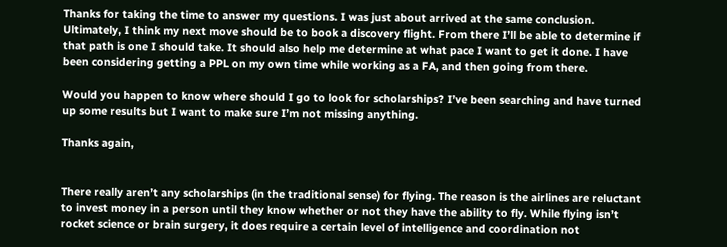Thanks for taking the time to answer my questions. I was just about arrived at the same conclusion. Ultimately, I think my next move should be to book a discovery flight. From there I’ll be able to determine if that path is one I should take. It should also help me determine at what pace I want to get it done. I have been considering getting a PPL on my own time while working as a FA, and then going from there.

Would you happen to know where should I go to look for scholarships? I’ve been searching and have turned up some results but I want to make sure I’m not missing anything.

Thanks again,


There really aren’t any scholarships (in the traditional sense) for flying. The reason is the airlines are reluctant to invest money in a person until they know whether or not they have the ability to fly. While flying isn’t rocket science or brain surgery, it does require a certain level of intelligence and coordination not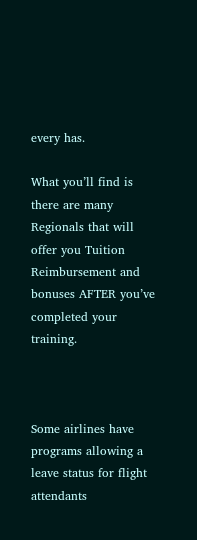every has.

What you’ll find is there are many Regionals that will offer you Tuition Reimbursement and bonuses AFTER you’ve completed your training.



Some airlines have programs allowing a leave status for flight attendants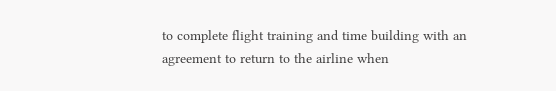to complete flight training and time building with an agreement to return to the airline when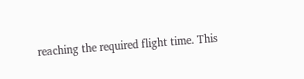reaching the required flight time. This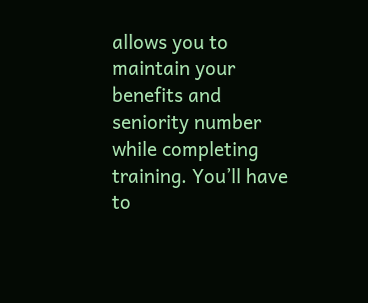allows you to maintain your benefits and seniority number while completing training. You’ll have to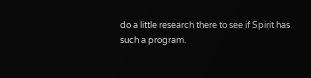do a little research there to see if Spirit has such a program.